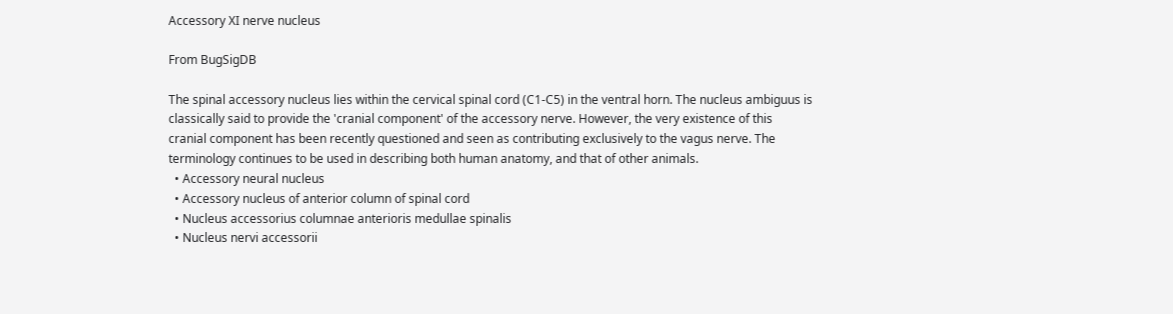Accessory XI nerve nucleus

From BugSigDB

The spinal accessory nucleus lies within the cervical spinal cord (C1-C5) in the ventral horn. The nucleus ambiguus is classically said to provide the 'cranial component' of the accessory nerve. However, the very existence of this cranial component has been recently questioned and seen as contributing exclusively to the vagus nerve. The terminology continues to be used in describing both human anatomy, and that of other animals.
  • Accessory neural nucleus
  • Accessory nucleus of anterior column of spinal cord
  • Nucleus accessorius columnae anterioris medullae spinalis
  • Nucleus nervi accessorii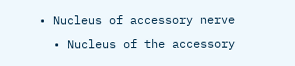• Nucleus of accessory nerve
  • Nucleus of the accessory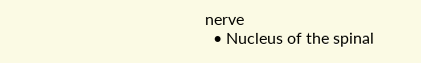nerve
  • Nucleus of the spinal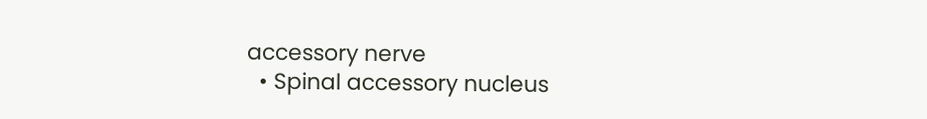accessory nerve
  • Spinal accessory nucleus